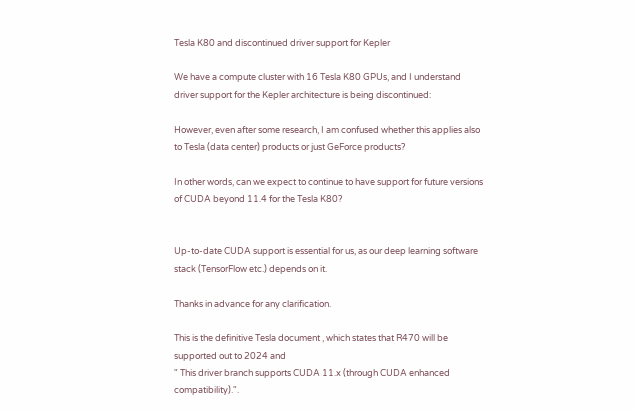Tesla K80 and discontinued driver support for Kepler

We have a compute cluster with 16 Tesla K80 GPUs, and I understand driver support for the Kepler architecture is being discontinued:

However, even after some research, I am confused whether this applies also to Tesla (data center) products or just GeForce products?

In other words, can we expect to continue to have support for future versions of CUDA beyond 11.4 for the Tesla K80?


Up-to-date CUDA support is essential for us, as our deep learning software stack (TensorFlow etc.) depends on it.

Thanks in advance for any clarification.

This is the definitive Tesla document , which states that R470 will be supported out to 2024 and
" This driver branch supports CUDA 11.x (through CUDA enhanced compatibility).".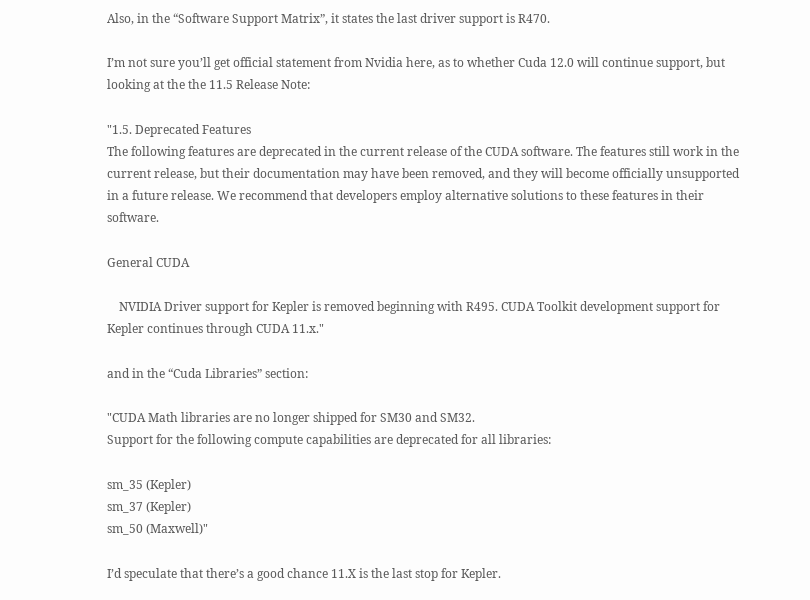Also, in the “Software Support Matrix”, it states the last driver support is R470.

I’m not sure you’ll get official statement from Nvidia here, as to whether Cuda 12.0 will continue support, but looking at the the 11.5 Release Note:

"1.5. Deprecated Features
The following features are deprecated in the current release of the CUDA software. The features still work in the current release, but their documentation may have been removed, and they will become officially unsupported in a future release. We recommend that developers employ alternative solutions to these features in their software.

General CUDA

    NVIDIA Driver support for Kepler is removed beginning with R495. CUDA Toolkit development support for Kepler continues through CUDA 11.x."

and in the “Cuda Libraries” section:

"CUDA Math libraries are no longer shipped for SM30 and SM32.
Support for the following compute capabilities are deprecated for all libraries:

sm_35 (Kepler)
sm_37 (Kepler)
sm_50 (Maxwell)"

I’d speculate that there’s a good chance 11.X is the last stop for Kepler.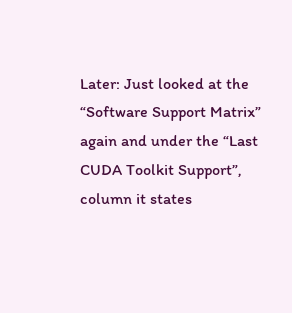Later: Just looked at the “Software Support Matrix” again and under the “Last CUDA Toolkit Support”, column it states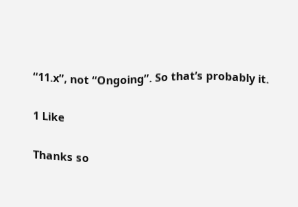“11.x”, not “Ongoing”. So that’s probably it.

1 Like

Thanks so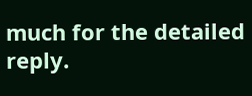much for the detailed reply.